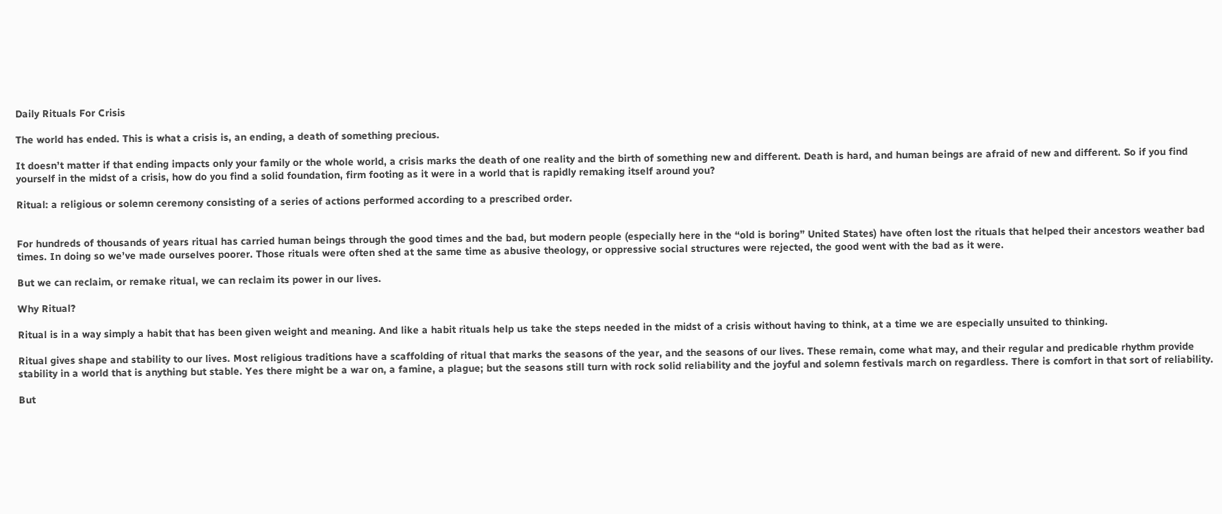Daily Rituals For Crisis

The world has ended. This is what a crisis is, an ending, a death of something precious.

It doesn’t matter if that ending impacts only your family or the whole world, a crisis marks the death of one reality and the birth of something new and different. Death is hard, and human beings are afraid of new and different. So if you find yourself in the midst of a crisis, how do you find a solid foundation, firm footing as it were in a world that is rapidly remaking itself around you?

Ritual: a religious or solemn ceremony consisting of a series of actions performed according to a prescribed order.


For hundreds of thousands of years ritual has carried human beings through the good times and the bad, but modern people (especially here in the “old is boring” United States) have often lost the rituals that helped their ancestors weather bad times. In doing so we’ve made ourselves poorer. Those rituals were often shed at the same time as abusive theology, or oppressive social structures were rejected, the good went with the bad as it were.

But we can reclaim, or remake ritual, we can reclaim its power in our lives.

Why Ritual?

Ritual is in a way simply a habit that has been given weight and meaning. And like a habit rituals help us take the steps needed in the midst of a crisis without having to think, at a time we are especially unsuited to thinking.

Ritual gives shape and stability to our lives. Most religious traditions have a scaffolding of ritual that marks the seasons of the year, and the seasons of our lives. These remain, come what may, and their regular and predicable rhythm provide stability in a world that is anything but stable. Yes there might be a war on, a famine, a plague; but the seasons still turn with rock solid reliability and the joyful and solemn festivals march on regardless. There is comfort in that sort of reliability.

But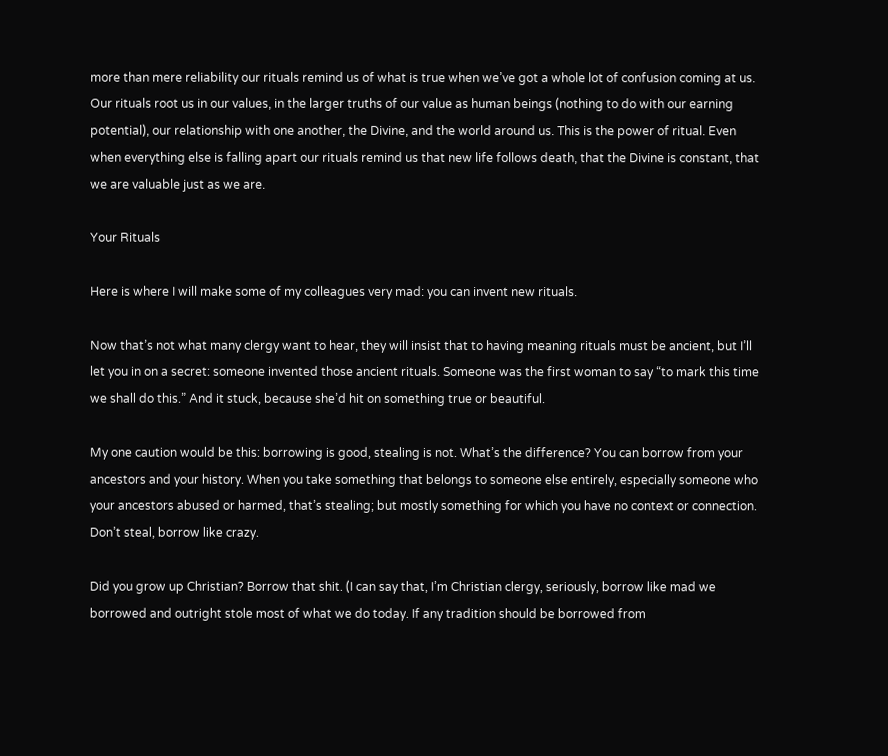more than mere reliability our rituals remind us of what is true when we’ve got a whole lot of confusion coming at us. Our rituals root us in our values, in the larger truths of our value as human beings (nothing to do with our earning potential), our relationship with one another, the Divine, and the world around us. This is the power of ritual. Even when everything else is falling apart our rituals remind us that new life follows death, that the Divine is constant, that we are valuable just as we are.

Your Rituals

Here is where I will make some of my colleagues very mad: you can invent new rituals.

Now that’s not what many clergy want to hear, they will insist that to having meaning rituals must be ancient, but I’ll let you in on a secret: someone invented those ancient rituals. Someone was the first woman to say “to mark this time we shall do this.” And it stuck, because she’d hit on something true or beautiful.

My one caution would be this: borrowing is good, stealing is not. What’s the difference? You can borrow from your ancestors and your history. When you take something that belongs to someone else entirely, especially someone who your ancestors abused or harmed, that’s stealing; but mostly something for which you have no context or connection. Don’t steal, borrow like crazy.

Did you grow up Christian? Borrow that shit. (I can say that, I’m Christian clergy, seriously, borrow like mad we borrowed and outright stole most of what we do today. If any tradition should be borrowed from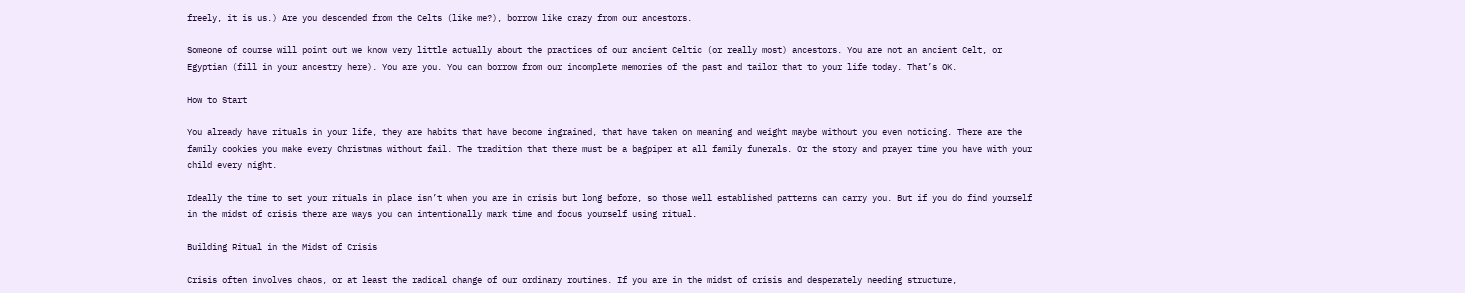freely, it is us.) Are you descended from the Celts (like me?), borrow like crazy from our ancestors.

Someone of course will point out we know very little actually about the practices of our ancient Celtic (or really most) ancestors. You are not an ancient Celt, or Egyptian (fill in your ancestry here). You are you. You can borrow from our incomplete memories of the past and tailor that to your life today. That’s OK.

How to Start

You already have rituals in your life, they are habits that have become ingrained, that have taken on meaning and weight maybe without you even noticing. There are the family cookies you make every Christmas without fail. The tradition that there must be a bagpiper at all family funerals. Or the story and prayer time you have with your child every night.

Ideally the time to set your rituals in place isn’t when you are in crisis but long before, so those well established patterns can carry you. But if you do find yourself in the midst of crisis there are ways you can intentionally mark time and focus yourself using ritual.

Building Ritual in the Midst of Crisis

Crisis often involves chaos, or at least the radical change of our ordinary routines. If you are in the midst of crisis and desperately needing structure,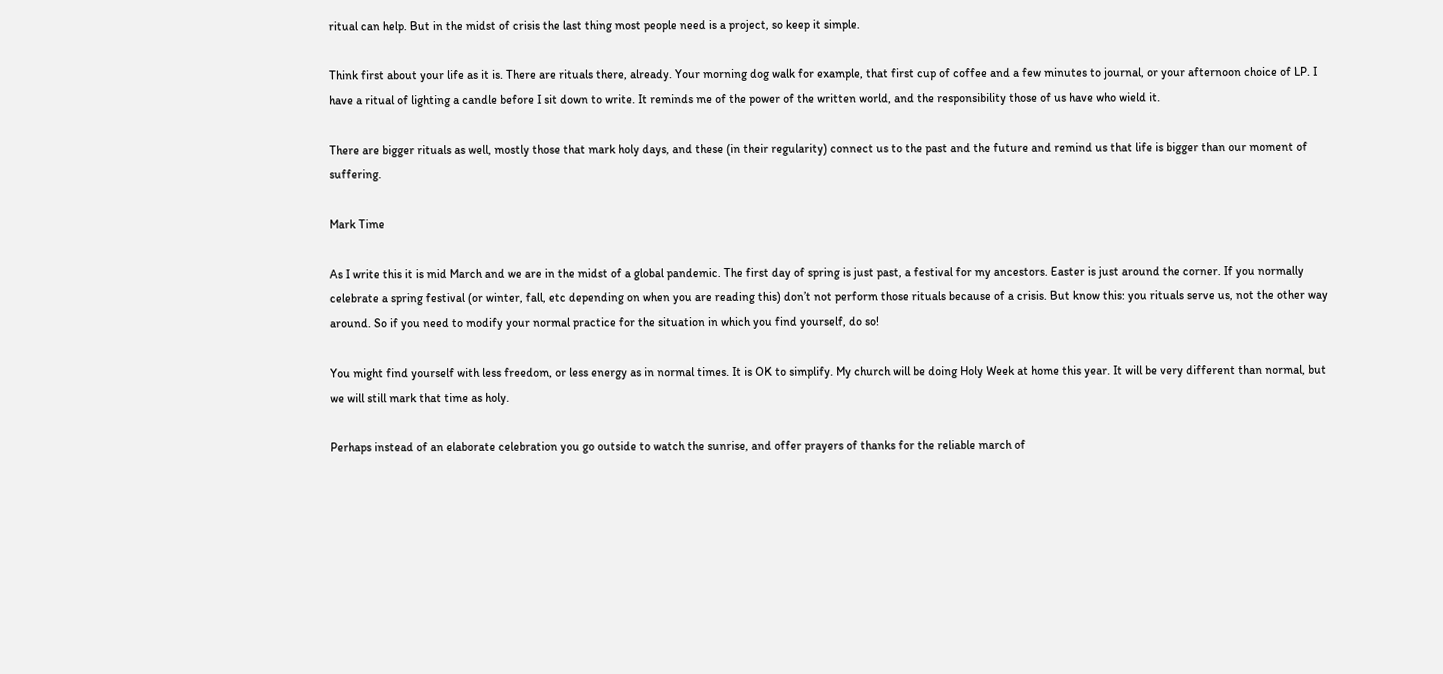ritual can help. But in the midst of crisis the last thing most people need is a project, so keep it simple.

Think first about your life as it is. There are rituals there, already. Your morning dog walk for example, that first cup of coffee and a few minutes to journal, or your afternoon choice of LP. I have a ritual of lighting a candle before I sit down to write. It reminds me of the power of the written world, and the responsibility those of us have who wield it.

There are bigger rituals as well, mostly those that mark holy days, and these (in their regularity) connect us to the past and the future and remind us that life is bigger than our moment of suffering.

Mark Time

As I write this it is mid March and we are in the midst of a global pandemic. The first day of spring is just past, a festival for my ancestors. Easter is just around the corner. If you normally celebrate a spring festival (or winter, fall, etc depending on when you are reading this) don’t not perform those rituals because of a crisis. But know this: you rituals serve us, not the other way around. So if you need to modify your normal practice for the situation in which you find yourself, do so!

You might find yourself with less freedom, or less energy as in normal times. It is OK to simplify. My church will be doing Holy Week at home this year. It will be very different than normal, but we will still mark that time as holy.

Perhaps instead of an elaborate celebration you go outside to watch the sunrise, and offer prayers of thanks for the reliable march of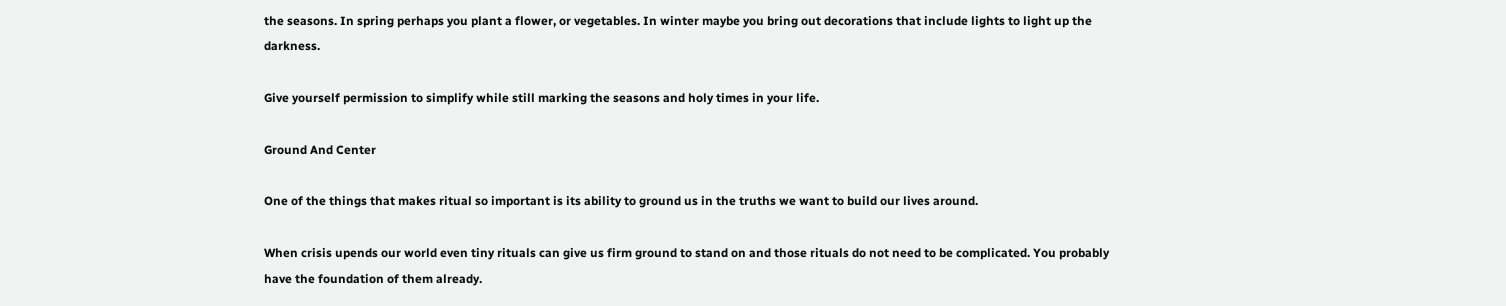the seasons. In spring perhaps you plant a flower, or vegetables. In winter maybe you bring out decorations that include lights to light up the darkness.

Give yourself permission to simplify while still marking the seasons and holy times in your life.

Ground And Center

One of the things that makes ritual so important is its ability to ground us in the truths we want to build our lives around.

When crisis upends our world even tiny rituals can give us firm ground to stand on and those rituals do not need to be complicated. You probably have the foundation of them already.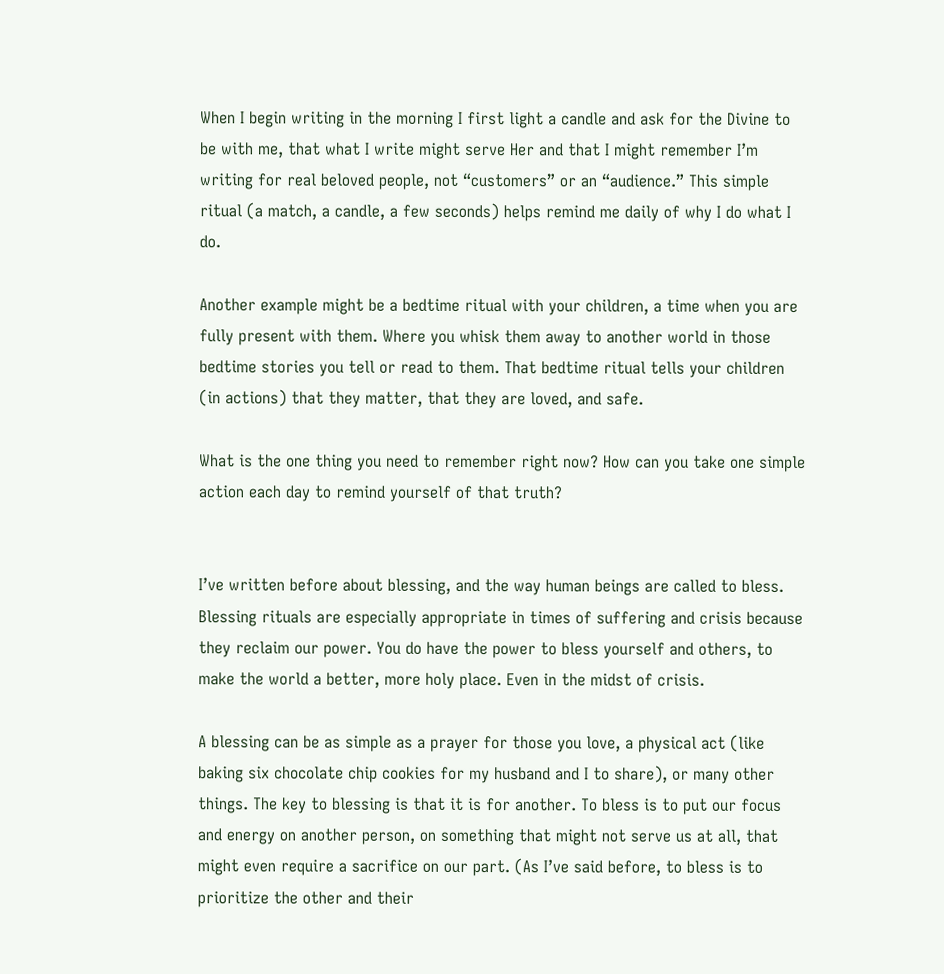When I begin writing in the morning I first light a candle and ask for the Divine to be with me, that what I write might serve Her and that I might remember I’m writing for real beloved people, not “customers” or an “audience.” This simple ritual (a match, a candle, a few seconds) helps remind me daily of why I do what I do.

Another example might be a bedtime ritual with your children, a time when you are fully present with them. Where you whisk them away to another world in those bedtime stories you tell or read to them. That bedtime ritual tells your children (in actions) that they matter, that they are loved, and safe.

What is the one thing you need to remember right now? How can you take one simple action each day to remind yourself of that truth?


I’ve written before about blessing, and the way human beings are called to bless. Blessing rituals are especially appropriate in times of suffering and crisis because they reclaim our power. You do have the power to bless yourself and others, to make the world a better, more holy place. Even in the midst of crisis.

A blessing can be as simple as a prayer for those you love, a physical act (like baking six chocolate chip cookies for my husband and I to share), or many other things. The key to blessing is that it is for another. To bless is to put our focus and energy on another person, on something that might not serve us at all, that might even require a sacrifice on our part. (As I’ve said before, to bless is to prioritize the other and their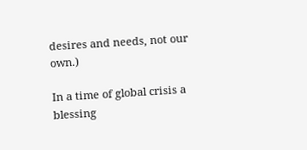desires and needs, not our own.)

In a time of global crisis a blessing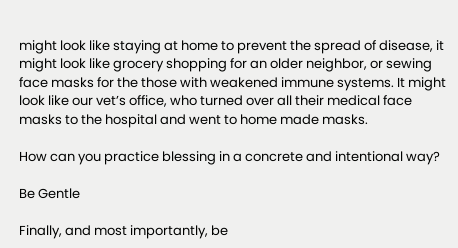might look like staying at home to prevent the spread of disease, it might look like grocery shopping for an older neighbor, or sewing face masks for the those with weakened immune systems. It might look like our vet’s office, who turned over all their medical face masks to the hospital and went to home made masks.

How can you practice blessing in a concrete and intentional way?

Be Gentle

Finally, and most importantly, be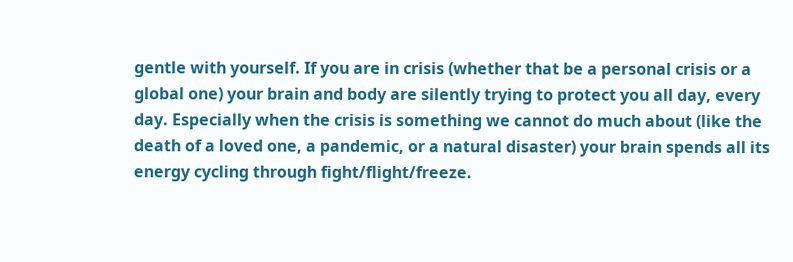gentle with yourself. If you are in crisis (whether that be a personal crisis or a global one) your brain and body are silently trying to protect you all day, every day. Especially when the crisis is something we cannot do much about (like the death of a loved one, a pandemic, or a natural disaster) your brain spends all its energy cycling through fight/flight/freeze.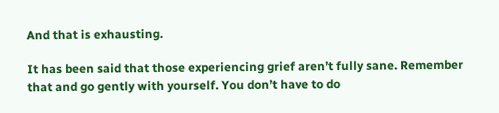And that is exhausting.

It has been said that those experiencing grief aren’t fully sane. Remember that and go gently with yourself. You don’t have to do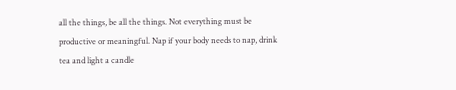all the things, be all the things. Not everything must be productive or meaningful. Nap if your body needs to nap, drink tea and light a candle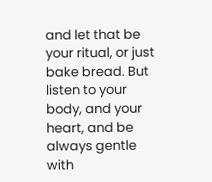and let that be your ritual, or just bake bread. But listen to your body, and your heart, and be always gentle with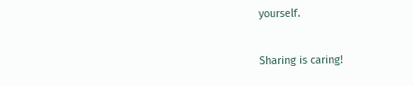yourself.

Sharing is caring!